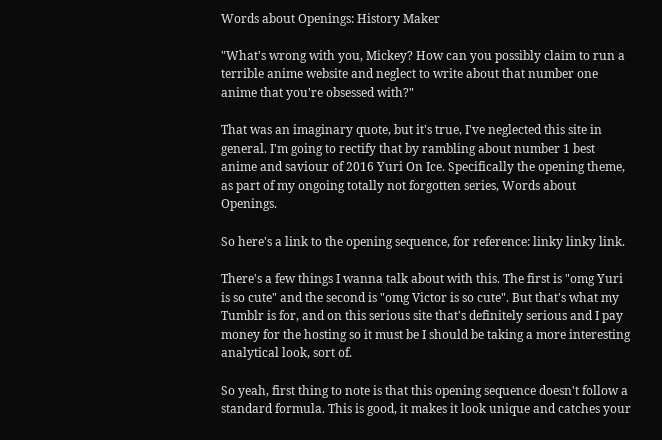Words about Openings: History Maker

"What's wrong with you, Mickey? How can you possibly claim to run a terrible anime website and neglect to write about that number one anime that you're obsessed with?"

That was an imaginary quote, but it's true, I've neglected this site in general. I'm going to rectify that by rambling about number 1 best anime and saviour of 2016 Yuri On Ice. Specifically the opening theme, as part of my ongoing totally not forgotten series, Words about Openings.

So here's a link to the opening sequence, for reference: linky linky link.

There's a few things I wanna talk about with this. The first is "omg Yuri is so cute" and the second is "omg Victor is so cute". But that's what my Tumblr is for, and on this serious site that's definitely serious and I pay money for the hosting so it must be I should be taking a more interesting analytical look, sort of.

So yeah, first thing to note is that this opening sequence doesn't follow a standard formula. This is good, it makes it look unique and catches your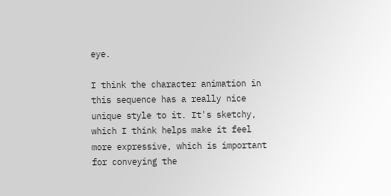eye.

I think the character animation in this sequence has a really nice unique style to it. It's sketchy, which I think helps make it feel more expressive, which is important for conveying the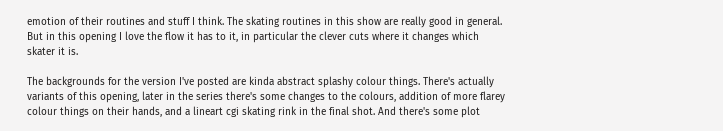emotion of their routines and stuff I think. The skating routines in this show are really good in general. But in this opening I love the flow it has to it, in particular the clever cuts where it changes which skater it is.

The backgrounds for the version I've posted are kinda abstract splashy colour things. There's actually variants of this opening, later in the series there's some changes to the colours, addition of more flarey colour things on their hands, and a lineart cgi skating rink in the final shot. And there's some plot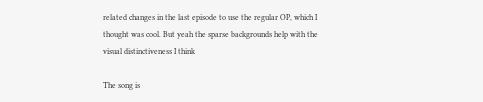related changes in the last episode to use the regular OP, which I thought was cool. But yeah the sparse backgrounds help with the visual distinctiveness I think

The song is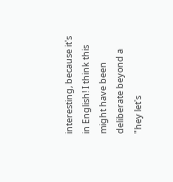interesting, because it's in English! I think this might have been deliberate beyond a "hey let's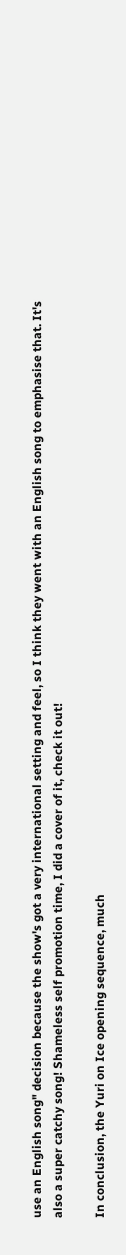use an English song" decision because the show's got a very international setting and feel, so I think they went with an English song to emphasise that. It's also a super catchy song! Shameless self promotion time, I did a cover of it, check it out!

In conclusion, the Yuri on Ice opening sequence, much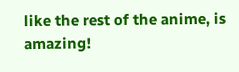like the rest of the anime, is amazing!